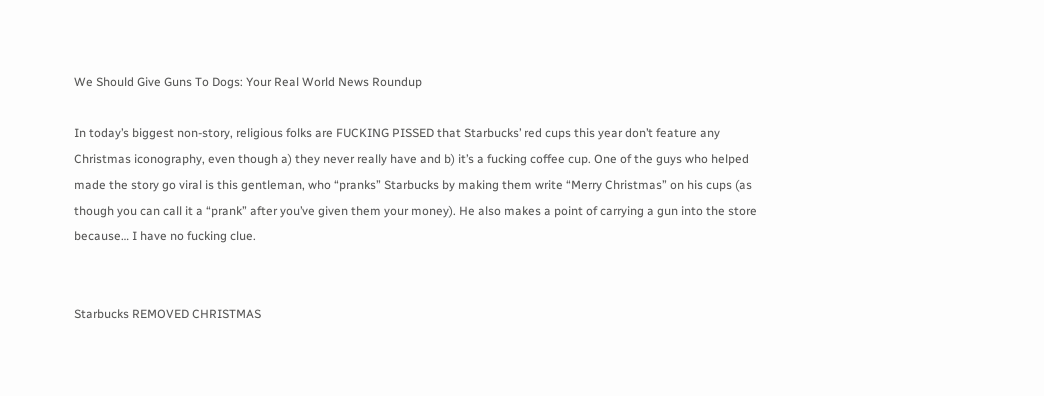We Should Give Guns To Dogs: Your Real World News Roundup

In today’s biggest non-story, religious folks are FUCKING PISSED that Starbucks’ red cups this year don’t feature any Christmas iconography, even though a) they never really have and b) it’s a fucking coffee cup. One of the guys who helped made the story go viral is this gentleman, who “pranks” Starbucks by making them write “Merry Christmas” on his cups (as though you can call it a “prank” after you’ve given them your money). He also makes a point of carrying a gun into the store because… I have no fucking clue.


Starbucks REMOVED CHRISTMAS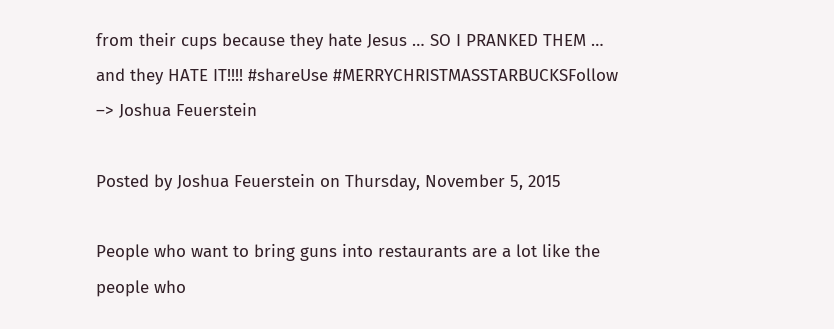from their cups because they hate Jesus … SO I PRANKED THEM … and they HATE IT!!!! #shareUse #MERRYCHRISTMASSTARBUCKSFollow –> Joshua Feuerstein

Posted by Joshua Feuerstein on Thursday, November 5, 2015

People who want to bring guns into restaurants are a lot like the people who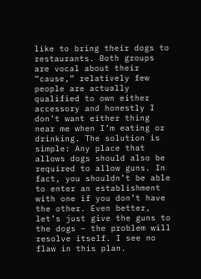like to bring their dogs to restaurants. Both groups are vocal about their “cause,” relatively few people are actually qualified to own either accessory and honestly I don’t want either thing near me when I’m eating or drinking. The solution is simple: Any place that allows dogs should also be required to allow guns. In fact, you shouldn’t be able to enter an establishment with one if you don’t have the other. Even better, let’s just give the guns to the dogs – the problem will resolve itself. I see no flaw in this plan.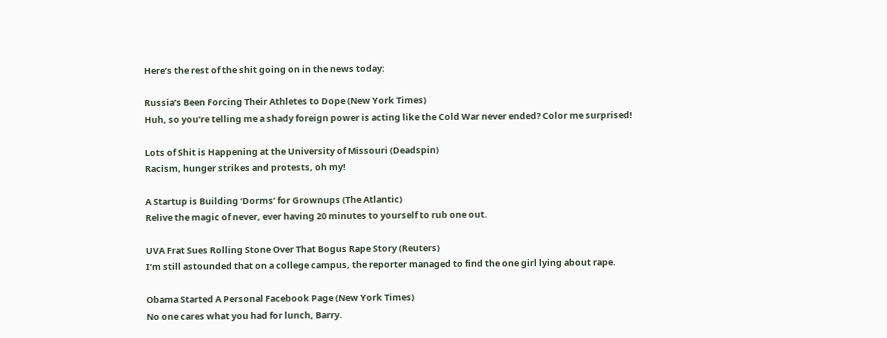Here’s the rest of the shit going on in the news today:

Russia’s Been Forcing Their Athletes to Dope (New York Times)
Huh, so you’re telling me a shady foreign power is acting like the Cold War never ended? Color me surprised!

Lots of Shit is Happening at the University of Missouri (Deadspin)
Racism, hunger strikes and protests, oh my!

A Startup is Building ‘Dorms’ for Grownups (The Atlantic)
Relive the magic of never, ever having 20 minutes to yourself to rub one out.

UVA Frat Sues Rolling Stone Over That Bogus Rape Story (Reuters)
I’m still astounded that on a college campus, the reporter managed to find the one girl lying about rape.

Obama Started A Personal Facebook Page (New York Times)
No one cares what you had for lunch, Barry.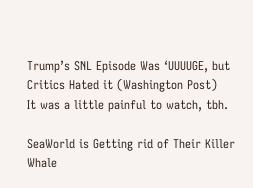Trump’s SNL Episode Was ‘UUUUGE, but Critics Hated it (Washington Post)
It was a little painful to watch, tbh.

SeaWorld is Getting rid of Their Killer Whale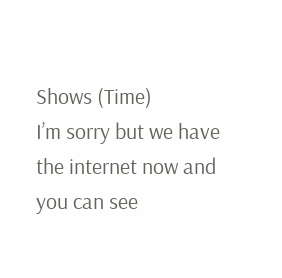Shows (Time)
I’m sorry but we have the internet now and you can see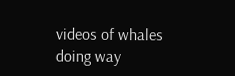videos of whales doing way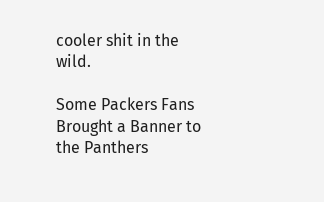cooler shit in the wild.

Some Packers Fans Brought a Banner to the Panthers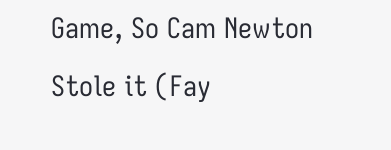Game, So Cam Newton Stole it (Fay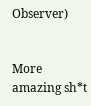Observer)


More amazing sh*t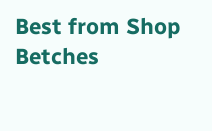Best from Shop Betches